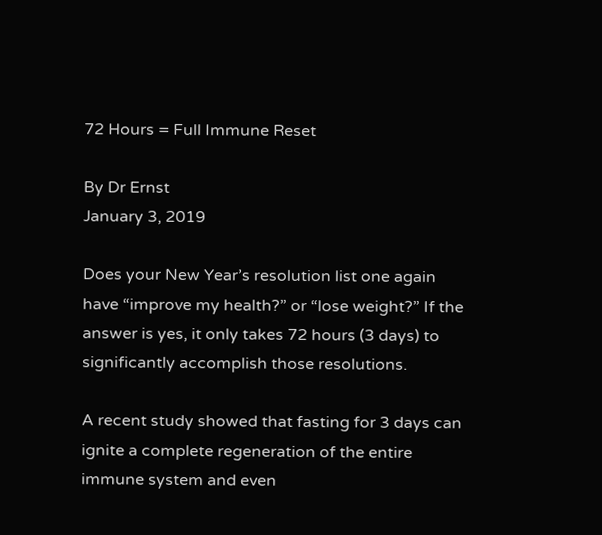72 Hours = Full Immune Reset

By Dr Ernst
January 3, 2019

Does your New Year’s resolution list one again have “improve my health?” or “lose weight?” If the answer is yes, it only takes 72 hours (3 days) to significantly accomplish those resolutions.

A recent study showed that fasting for 3 days can ignite a complete regeneration of the entire immune system and even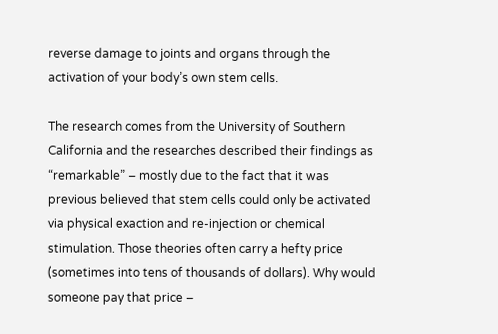reverse damage to joints and organs through the activation of your body’s own stem cells.

The research comes from the University of Southern California and the researches described their findings as
“remarkable” – mostly due to the fact that it was previous believed that stem cells could only be activated via physical exaction and re-injection or chemical stimulation. Those theories often carry a hefty price (sometimes into tens of thousands of dollars). Why would someone pay that price –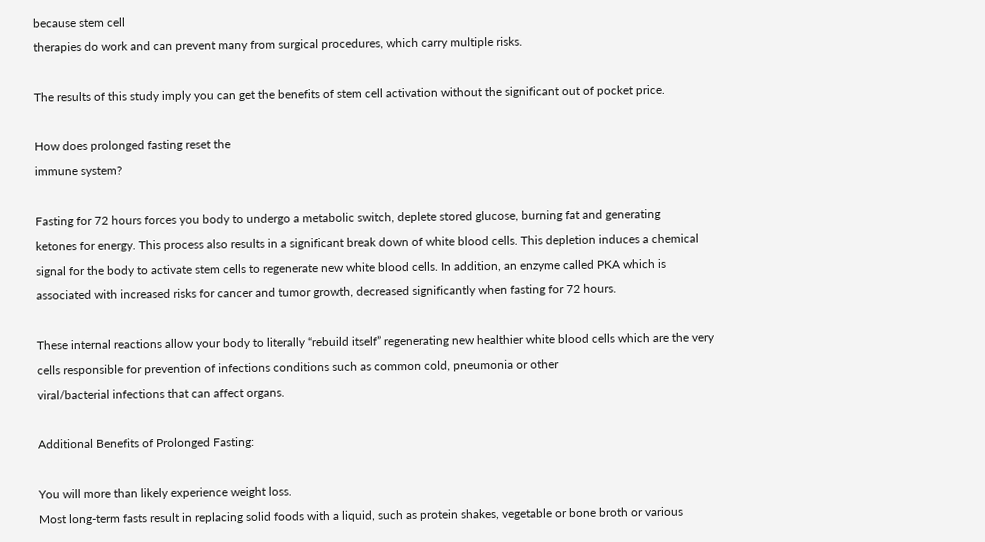because stem cell
therapies do work and can prevent many from surgical procedures, which carry multiple risks.

The results of this study imply you can get the benefits of stem cell activation without the significant out of pocket price.

How does prolonged fasting reset the
immune system?

Fasting for 72 hours forces you body to undergo a metabolic switch, deplete stored glucose, burning fat and generating
ketones for energy. This process also results in a significant break down of white blood cells. This depletion induces a chemical signal for the body to activate stem cells to regenerate new white blood cells. In addition, an enzyme called PKA which is associated with increased risks for cancer and tumor growth, decreased significantly when fasting for 72 hours.

These internal reactions allow your body to literally “rebuild itself” regenerating new healthier white blood cells which are the very cells responsible for prevention of infections conditions such as common cold, pneumonia or other
viral/bacterial infections that can affect organs.

Additional Benefits of Prolonged Fasting:

You will more than likely experience weight loss.
Most long-term fasts result in replacing solid foods with a liquid, such as protein shakes, vegetable or bone broth or various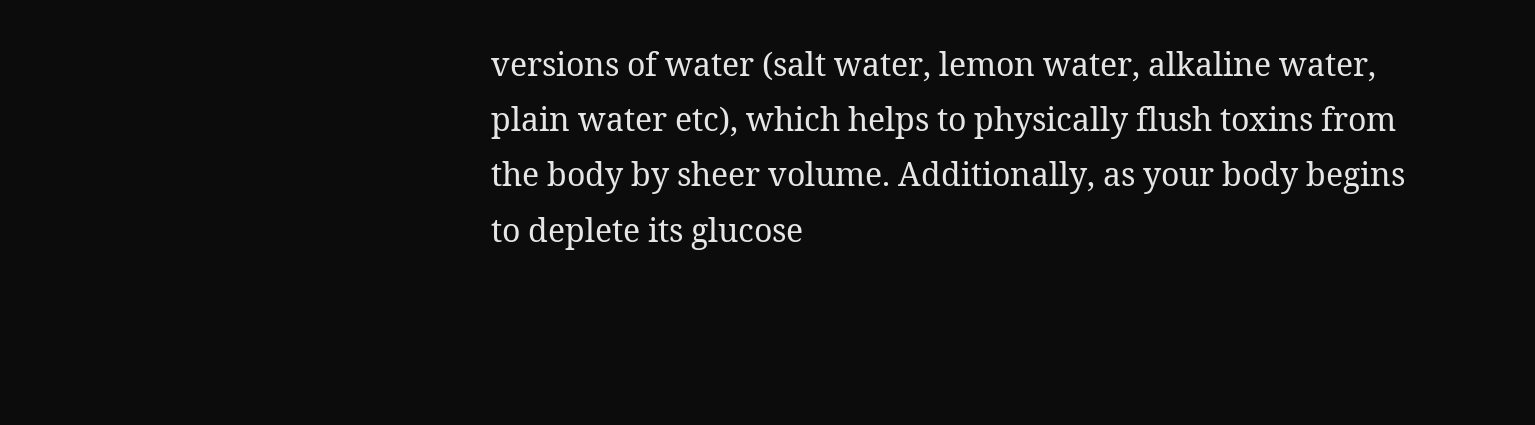versions of water (salt water, lemon water, alkaline water, plain water etc), which helps to physically flush toxins from the body by sheer volume. Additionally, as your body begins to deplete its glucose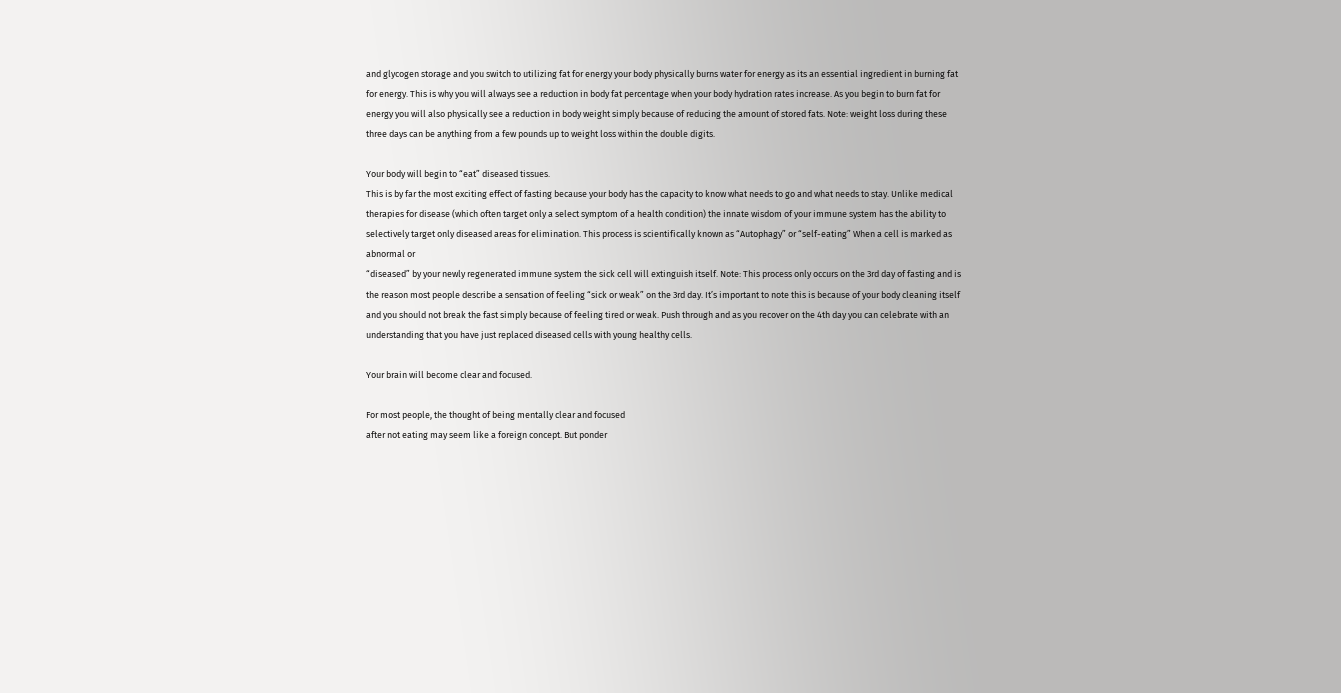and glycogen storage and you switch to utilizing fat for energy your body physically burns water for energy as its an essential ingredient in burning fat for energy. This is why you will always see a reduction in body fat percentage when your body hydration rates increase. As you begin to burn fat for energy you will also physically see a reduction in body weight simply because of reducing the amount of stored fats. Note: weight loss during these three days can be anything from a few pounds up to weight loss within the double digits.

Your body will begin to “eat” diseased tissues.
This is by far the most exciting effect of fasting because your body has the capacity to know what needs to go and what needs to stay. Unlike medical therapies for disease (which often target only a select symptom of a health condition) the innate wisdom of your immune system has the ability to selectively target only diseased areas for elimination. This process is scientifically known as “Autophagy” or “self-eating” When a cell is marked as abnormal or
“diseased” by your newly regenerated immune system the sick cell will extinguish itself. Note: This process only occurs on the 3rd day of fasting and is the reason most people describe a sensation of feeling “sick or weak” on the 3rd day. It’s important to note this is because of your body cleaning itself and you should not break the fast simply because of feeling tired or weak. Push through and as you recover on the 4th day you can celebrate with an understanding that you have just replaced diseased cells with young healthy cells.

Your brain will become clear and focused.

For most people, the thought of being mentally clear and focused
after not eating may seem like a foreign concept. But ponder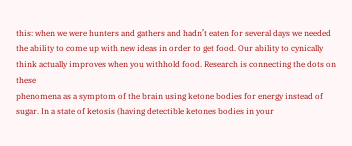this: when we were hunters and gathers and hadn’t eaten for several days we needed the ability to come up with new ideas in order to get food. Our ability to cynically think actually improves when you withhold food. Research is connecting the dots on these
phenomena as a symptom of the brain using ketone bodies for energy instead of sugar. In a state of ketosis (having detectible ketones bodies in your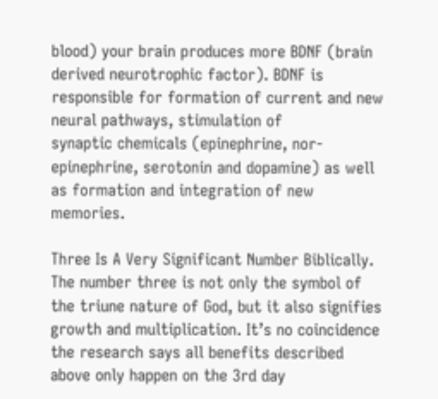blood) your brain produces more BDNF (brain derived neurotrophic factor). BDNF is responsible for formation of current and new neural pathways, stimulation of
synaptic chemicals (epinephrine, nor-epinephrine, serotonin and dopamine) as well as formation and integration of new memories.

Three Is A Very Significant Number Biblically.
The number three is not only the symbol of the triune nature of God, but it also signifies growth and multiplication. It’s no coincidence the research says all benefits described above only happen on the 3rd day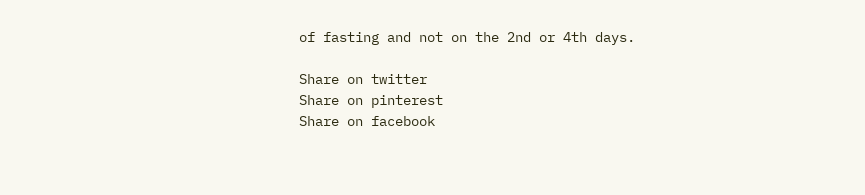of fasting and not on the 2nd or 4th days.

Share on twitter
Share on pinterest
Share on facebook